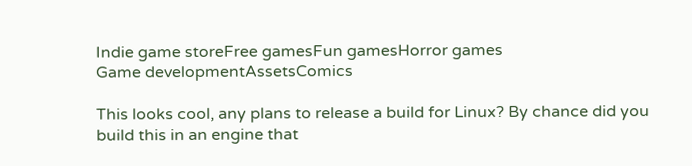Indie game storeFree gamesFun gamesHorror games
Game developmentAssetsComics

This looks cool, any plans to release a build for Linux? By chance did you build this in an engine that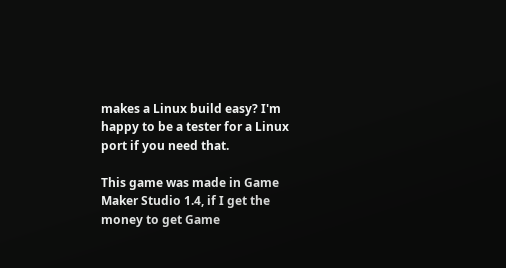makes a Linux build easy? I'm happy to be a tester for a Linux port if you need that.

This game was made in Game Maker Studio 1.4, if I get the money to get Game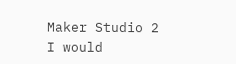Maker Studio 2 I would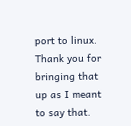port to linux.  Thank you for bringing that up as I meant to say that.